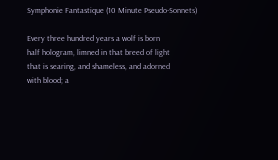Symphonie Fantastique (10 Minute Pseudo-Sonnets)

Every three hundred years a wolf is born
half hologram, limned in that breed of light
that is searing, and shameless, and adorned
with blood; a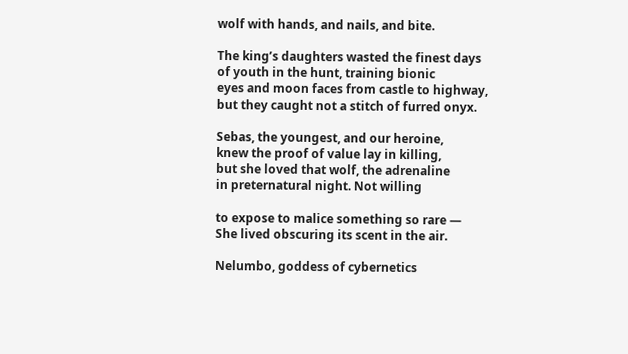wolf with hands, and nails, and bite.

The king’s daughters wasted the finest days
of youth in the hunt, training bionic
eyes and moon faces from castle to highway,
but they caught not a stitch of furred onyx.

Sebas, the youngest, and our heroine,
knew the proof of value lay in killing,
but she loved that wolf, the adrenaline
in preternatural night. Not willing

to expose to malice something so rare —
She lived obscuring its scent in the air.

Nelumbo, goddess of cybernetics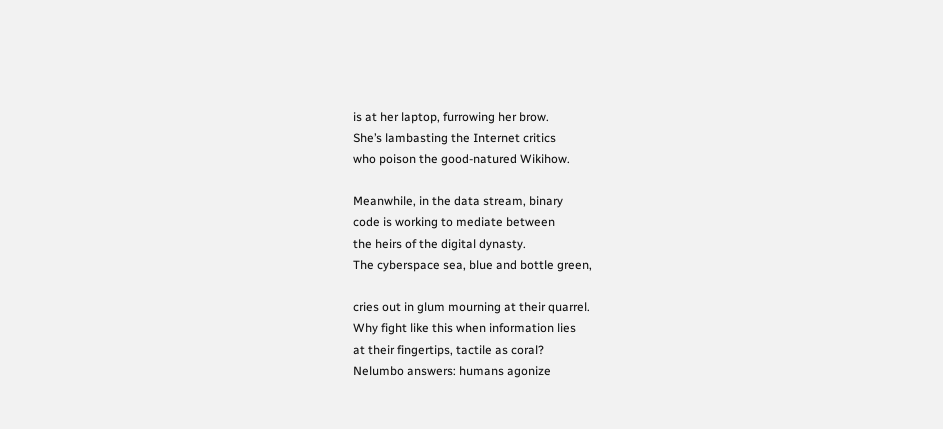is at her laptop, furrowing her brow.
She’s lambasting the Internet critics
who poison the good-natured Wikihow.

Meanwhile, in the data stream, binary
code is working to mediate between
the heirs of the digital dynasty.
The cyberspace sea, blue and bottle green,

cries out in glum mourning at their quarrel.
Why fight like this when information lies
at their fingertips, tactile as coral?
Nelumbo answers: humans agonize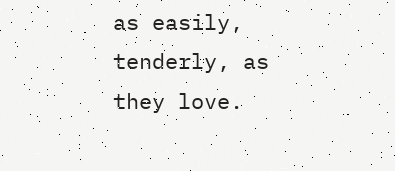as easily, tenderly, as they love.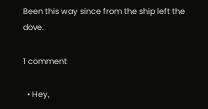Been this way since from the ship left the dove.

1 comment

  • Hey,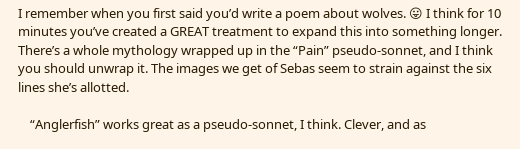I remember when you first said you’d write a poem about wolves. 😛 I think for 10 minutes you’ve created a GREAT treatment to expand this into something longer. There’s a whole mythology wrapped up in the “Pain” pseudo-sonnet, and I think you should unwrap it. The images we get of Sebas seem to strain against the six lines she’s allotted.

    “Anglerfish” works great as a pseudo-sonnet, I think. Clever, and as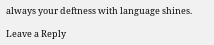always your deftness with language shines.

Leave a Reply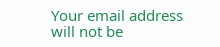Your email address will not be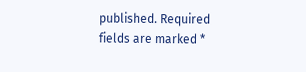published. Required fields are marked *